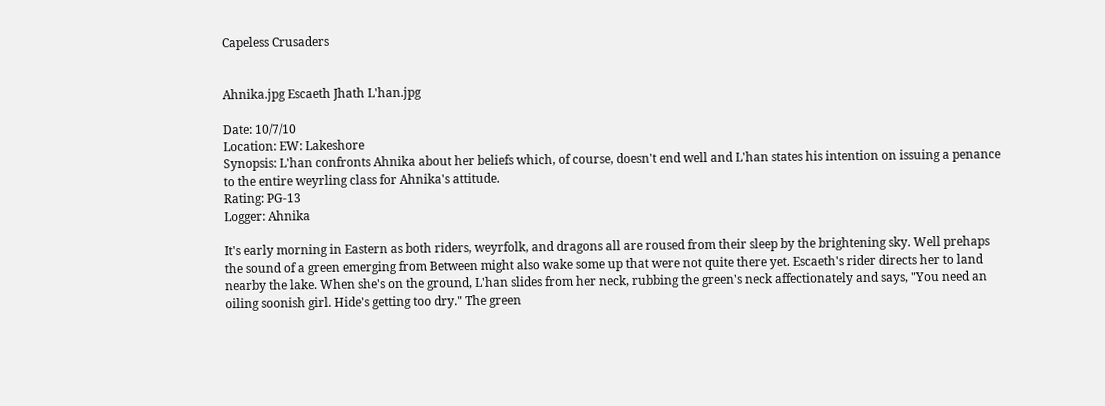Capeless Crusaders


Ahnika.jpg Escaeth Jhath L'han.jpg

Date: 10/7/10
Location: EW: Lakeshore
Synopsis: L'han confronts Ahnika about her beliefs which, of course, doesn't end well and L'han states his intention on issuing a penance to the entire weyrling class for Ahnika's attitude.
Rating: PG-13
Logger: Ahnika

It's early morning in Eastern as both riders, weyrfolk, and dragons all are roused from their sleep by the brightening sky. Well prehaps the sound of a green emerging from Between might also wake some up that were not quite there yet. Escaeth's rider directs her to land nearby the lake. When she's on the ground, L'han slides from her neck, rubbing the green's neck affectionately and says, "You need an oiling soonish girl. Hide's getting too dry." The green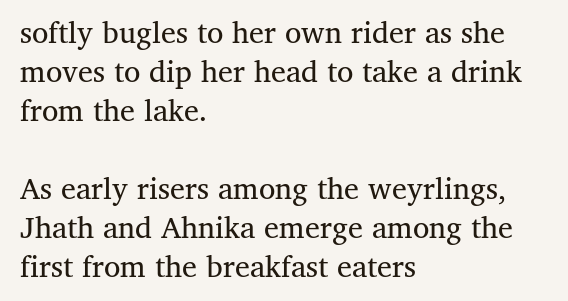softly bugles to her own rider as she moves to dip her head to take a drink from the lake.

As early risers among the weyrlings, Jhath and Ahnika emerge among the first from the breakfast eaters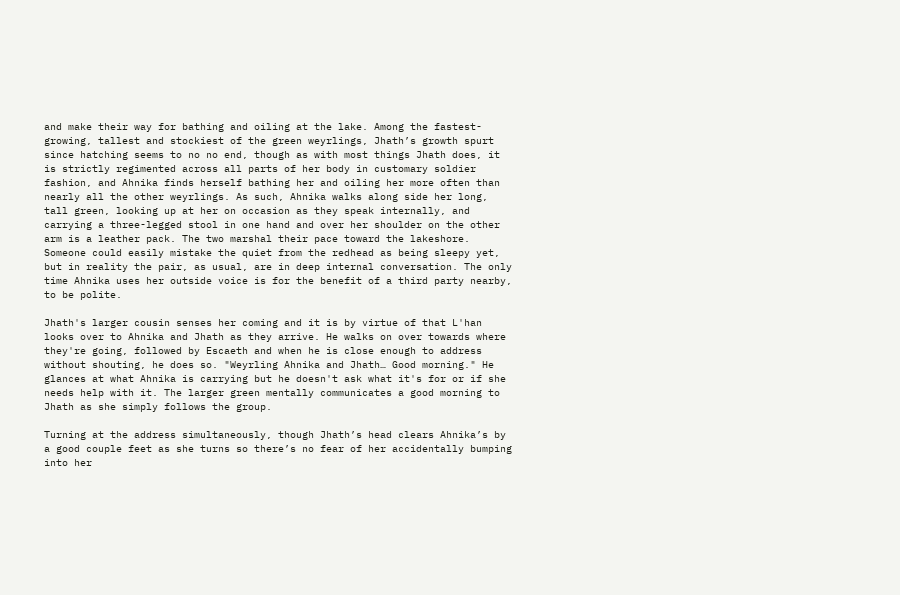and make their way for bathing and oiling at the lake. Among the fastest-growing, tallest and stockiest of the green weyrlings, Jhath’s growth spurt since hatching seems to no no end, though as with most things Jhath does, it is strictly regimented across all parts of her body in customary soldier fashion, and Ahnika finds herself bathing her and oiling her more often than nearly all the other weyrlings. As such, Ahnika walks along side her long, tall green, looking up at her on occasion as they speak internally, and carrying a three-legged stool in one hand and over her shoulder on the other arm is a leather pack. The two marshal their pace toward the lakeshore. Someone could easily mistake the quiet from the redhead as being sleepy yet, but in reality the pair, as usual, are in deep internal conversation. The only time Ahnika uses her outside voice is for the benefit of a third party nearby, to be polite.

Jhath's larger cousin senses her coming and it is by virtue of that L'han looks over to Ahnika and Jhath as they arrive. He walks on over towards where they're going, followed by Escaeth and when he is close enough to address without shouting, he does so. "Weyrling Ahnika and Jhath… Good morning." He glances at what Ahnika is carrying but he doesn't ask what it's for or if she needs help with it. The larger green mentally communicates a good morning to Jhath as she simply follows the group.

Turning at the address simultaneously, though Jhath’s head clears Ahnika’s by a good couple feet as she turns so there’s no fear of her accidentally bumping into her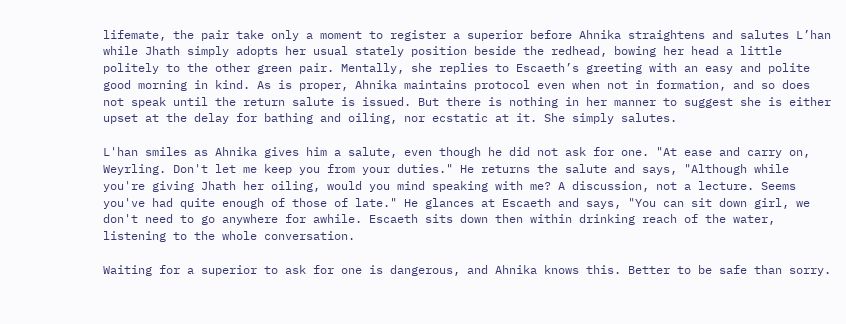lifemate, the pair take only a moment to register a superior before Ahnika straightens and salutes L’han while Jhath simply adopts her usual stately position beside the redhead, bowing her head a little politely to the other green pair. Mentally, she replies to Escaeth’s greeting with an easy and polite good morning in kind. As is proper, Ahnika maintains protocol even when not in formation, and so does not speak until the return salute is issued. But there is nothing in her manner to suggest she is either upset at the delay for bathing and oiling, nor ecstatic at it. She simply salutes.

L'han smiles as Ahnika gives him a salute, even though he did not ask for one. "At ease and carry on, Weyrling. Don't let me keep you from your duties." He returns the salute and says, "Although while you're giving Jhath her oiling, would you mind speaking with me? A discussion, not a lecture. Seems you've had quite enough of those of late." He glances at Escaeth and says, "You can sit down girl, we don't need to go anywhere for awhile. Escaeth sits down then within drinking reach of the water, listening to the whole conversation.

Waiting for a superior to ask for one is dangerous, and Ahnika knows this. Better to be safe than sorry.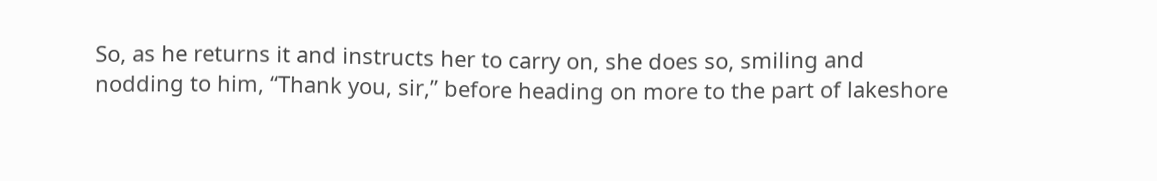So, as he returns it and instructs her to carry on, she does so, smiling and nodding to him, “Thank you, sir,” before heading on more to the part of lakeshore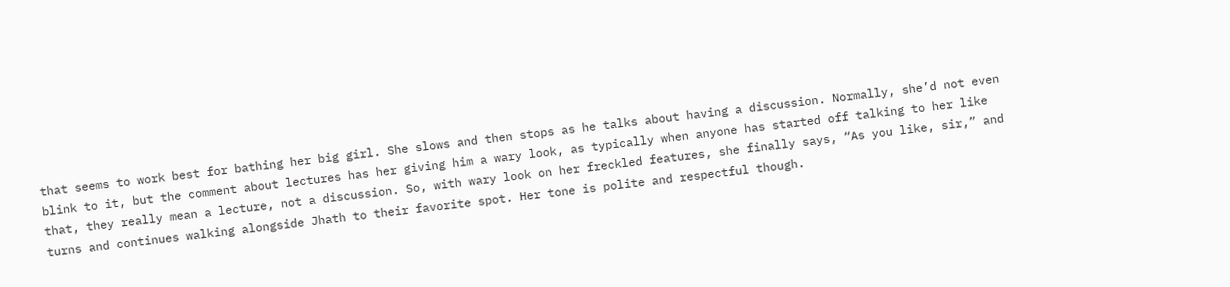that seems to work best for bathing her big girl. She slows and then stops as he talks about having a discussion. Normally, she’d not even blink to it, but the comment about lectures has her giving him a wary look, as typically when anyone has started off talking to her like that, they really mean a lecture, not a discussion. So, with wary look on her freckled features, she finally says, “As you like, sir,” and turns and continues walking alongside Jhath to their favorite spot. Her tone is polite and respectful though.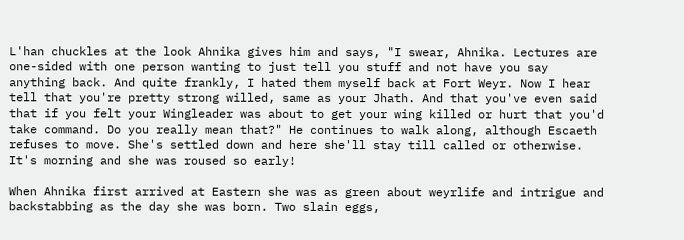L'han chuckles at the look Ahnika gives him and says, "I swear, Ahnika. Lectures are one-sided with one person wanting to just tell you stuff and not have you say anything back. And quite frankly, I hated them myself back at Fort Weyr. Now I hear tell that you're pretty strong willed, same as your Jhath. And that you've even said that if you felt your Wingleader was about to get your wing killed or hurt that you'd take command. Do you really mean that?" He continues to walk along, although Escaeth refuses to move. She's settled down and here she'll stay till called or otherwise. It's morning and she was roused so early!

When Ahnika first arrived at Eastern she was as green about weyrlife and intrigue and backstabbing as the day she was born. Two slain eggs,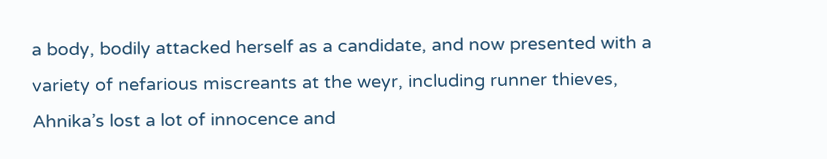a body, bodily attacked herself as a candidate, and now presented with a variety of nefarious miscreants at the weyr, including runner thieves, Ahnika’s lost a lot of innocence and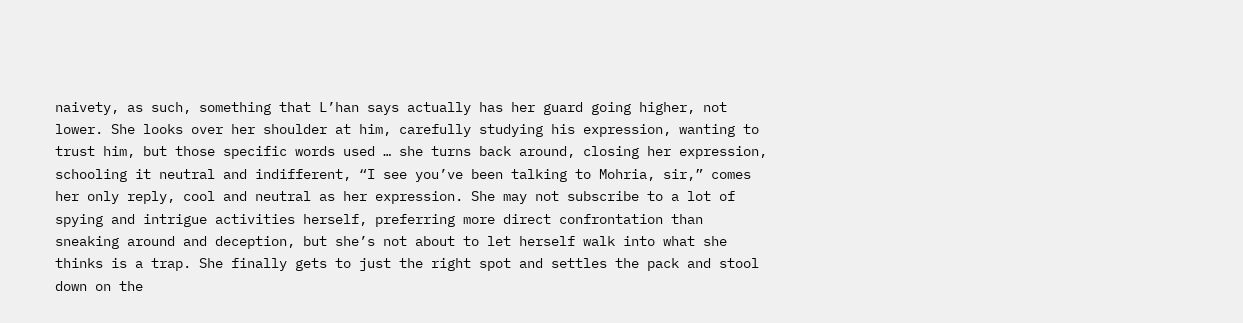naivety, as such, something that L’han says actually has her guard going higher, not lower. She looks over her shoulder at him, carefully studying his expression, wanting to trust him, but those specific words used … she turns back around, closing her expression, schooling it neutral and indifferent, “I see you’ve been talking to Mohria, sir,” comes her only reply, cool and neutral as her expression. She may not subscribe to a lot of spying and intrigue activities herself, preferring more direct confrontation than sneaking around and deception, but she’s not about to let herself walk into what she thinks is a trap. She finally gets to just the right spot and settles the pack and stool down on the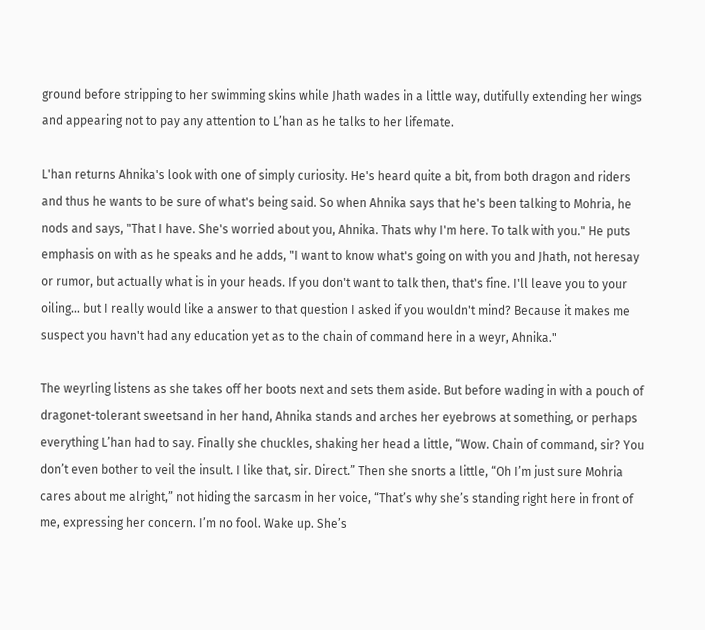ground before stripping to her swimming skins while Jhath wades in a little way, dutifully extending her wings and appearing not to pay any attention to L’han as he talks to her lifemate.

L'han returns Ahnika's look with one of simply curiosity. He's heard quite a bit, from both dragon and riders and thus he wants to be sure of what's being said. So when Ahnika says that he's been talking to Mohria, he nods and says, "That I have. She's worried about you, Ahnika. Thats why I'm here. To talk with you." He puts emphasis on with as he speaks and he adds, "I want to know what's going on with you and Jhath, not heresay or rumor, but actually what is in your heads. If you don't want to talk then, that's fine. I'll leave you to your oiling… but I really would like a answer to that question I asked if you wouldn't mind? Because it makes me suspect you havn't had any education yet as to the chain of command here in a weyr, Ahnika."

The weyrling listens as she takes off her boots next and sets them aside. But before wading in with a pouch of dragonet-tolerant sweetsand in her hand, Ahnika stands and arches her eyebrows at something, or perhaps everything L’han had to say. Finally she chuckles, shaking her head a little, “Wow. Chain of command, sir? You don’t even bother to veil the insult. I like that, sir. Direct.” Then she snorts a little, “Oh I’m just sure Mohria cares about me alright,” not hiding the sarcasm in her voice, “That’s why she’s standing right here in front of me, expressing her concern. I’m no fool. Wake up. She’s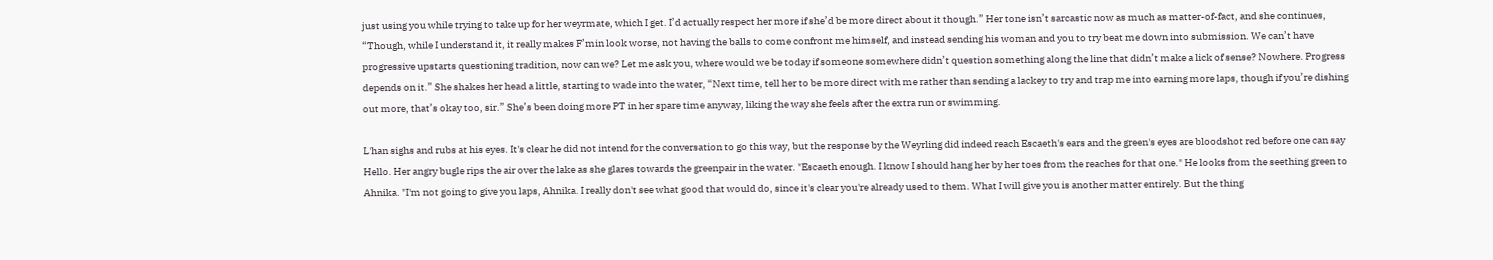just using you while trying to take up for her weyrmate, which I get. I’d actually respect her more if she’d be more direct about it though.” Her tone isn’t sarcastic now as much as matter-of-fact, and she continues, “Though, while I understand it, it really makes F’min look worse, not having the balls to come confront me himself, and instead sending his woman and you to try beat me down into submission. We can’t have progressive upstarts questioning tradition, now can we? Let me ask you, where would we be today if someone somewhere didn’t question something along the line that didn’t make a lick of sense? Nowhere. Progress depends on it.” She shakes her head a little, starting to wade into the water, “Next time, tell her to be more direct with me rather than sending a lackey to try and trap me into earning more laps, though if you’re dishing out more, that’s okay too, sir.” She’s been doing more PT in her spare time anyway, liking the way she feels after the extra run or swimming.

L'han sighs and rubs at his eyes. It's clear he did not intend for the conversation to go this way, but the response by the Weyrling did indeed reach Escaeth's ears and the green's eyes are bloodshot red before one can say Hello. Her angry bugle rips the air over the lake as she glares towards the greenpair in the water. "Escaeth enough. I know I should hang her by her toes from the reaches for that one." He looks from the seething green to Ahnika. "I'm not going to give you laps, Ahnika. I really don't see what good that would do, since it's clear you're already used to them. What I will give you is another matter entirely. But the thing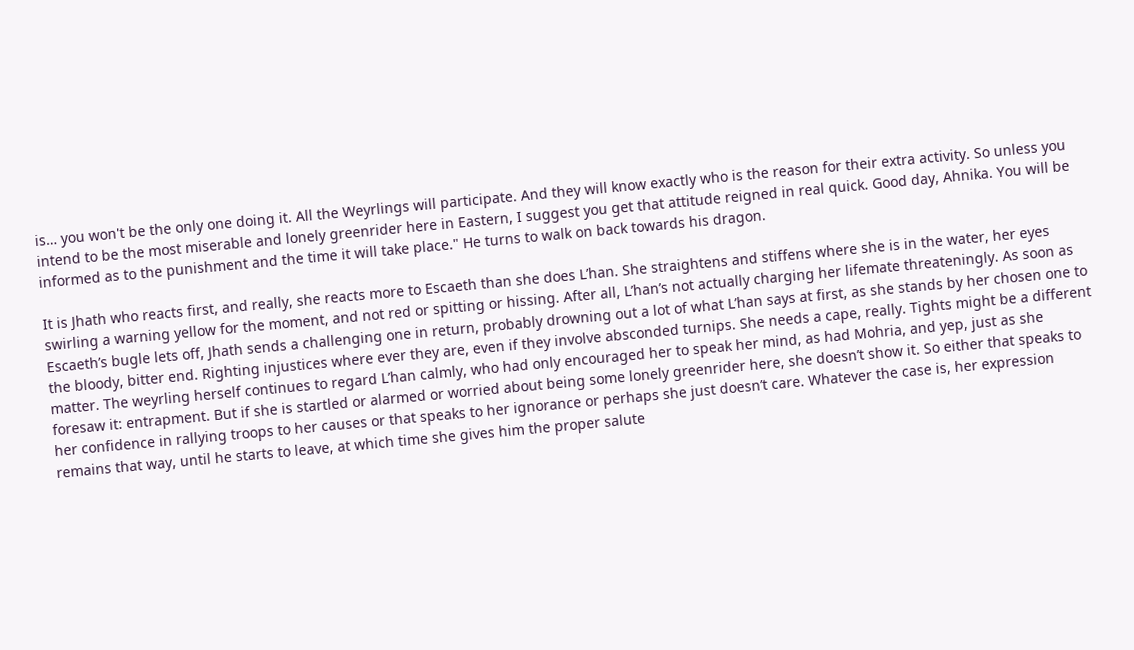is… you won't be the only one doing it. All the Weyrlings will participate. And they will know exactly who is the reason for their extra activity. So unless you intend to be the most miserable and lonely greenrider here in Eastern, I suggest you get that attitude reigned in real quick. Good day, Ahnika. You will be informed as to the punishment and the time it will take place." He turns to walk on back towards his dragon.

It is Jhath who reacts first, and really, she reacts more to Escaeth than she does L’han. She straightens and stiffens where she is in the water, her eyes swirling a warning yellow for the moment, and not red or spitting or hissing. After all, L’han’s not actually charging her lifemate threateningly. As soon as Escaeth’s bugle lets off, Jhath sends a challenging one in return, probably drowning out a lot of what L’han says at first, as she stands by her chosen one to the bloody, bitter end. Righting injustices where ever they are, even if they involve absconded turnips. She needs a cape, really. Tights might be a different matter. The weyrling herself continues to regard L’han calmly, who had only encouraged her to speak her mind, as had Mohria, and yep, just as she foresaw it: entrapment. But if she is startled or alarmed or worried about being some lonely greenrider here, she doesn’t show it. So either that speaks to her confidence in rallying troops to her causes or that speaks to her ignorance or perhaps she just doesn’t care. Whatever the case is, her expression remains that way, until he starts to leave, at which time she gives him the proper salute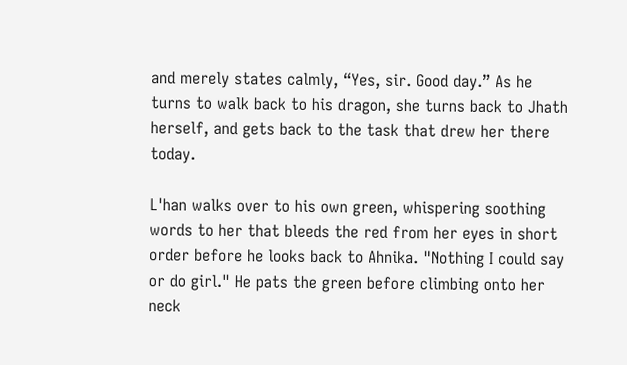and merely states calmly, “Yes, sir. Good day.” As he turns to walk back to his dragon, she turns back to Jhath herself, and gets back to the task that drew her there today.

L'han walks over to his own green, whispering soothing words to her that bleeds the red from her eyes in short order before he looks back to Ahnika. "Nothing I could say or do girl." He pats the green before climbing onto her neck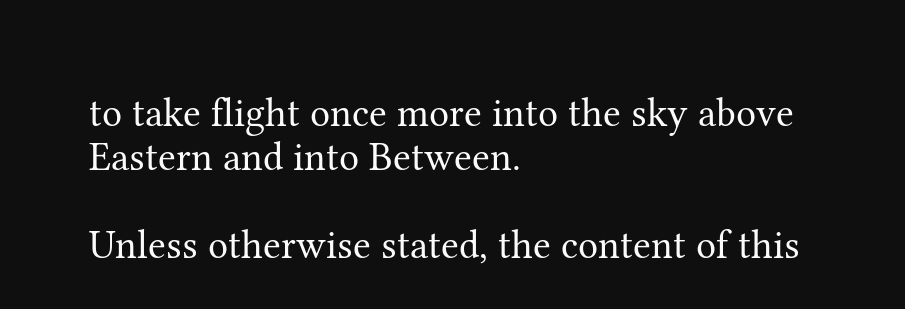to take flight once more into the sky above Eastern and into Between.

Unless otherwise stated, the content of this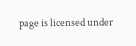page is licensed under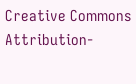Creative Commons Attribution-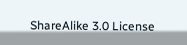ShareAlike 3.0 License